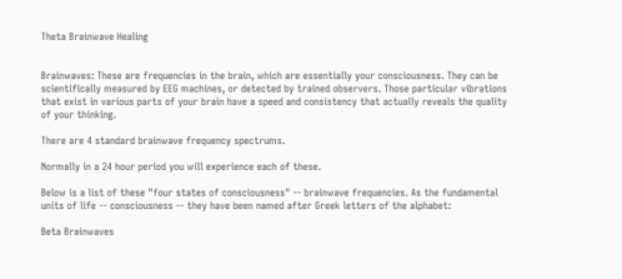Theta Brainwave Healing


Brainwaves: These are frequencies in the brain, which are essentially your consciousness. They can be scientifically measured by EEG machines, or detected by trained observers. Those particular vibrations that exist in various parts of your brain have a speed and consistency that actually reveals the quality of your thinking.

There are 4 standard brainwave frequency spectrums.

Normally in a 24 hour period you will experience each of these.

Below is a list of these "four states of consciousness" -- brainwave frequencies. As the fundamental units of life -- consciousness -- they have been named after Greek letters of the alphabet:

Beta Brainwaves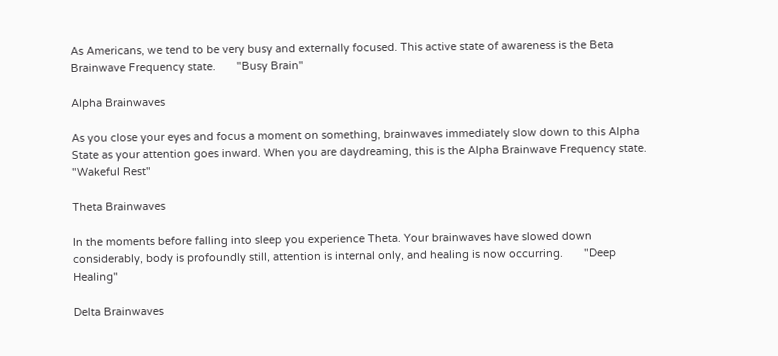As Americans, we tend to be very busy and externally focused. This active state of awareness is the Beta Brainwave Frequency state.       "Busy Brain"

Alpha Brainwaves

As you close your eyes and focus a moment on something, brainwaves immediately slow down to this Alpha State as your attention goes inward. When you are daydreaming, this is the Alpha Brainwave Frequency state.       "Wakeful Rest"

Theta Brainwaves

In the moments before falling into sleep you experience Theta. Your brainwaves have slowed down considerably, body is profoundly still, attention is internal only, and healing is now occurring.       "Deep Healing"

Delta Brainwaves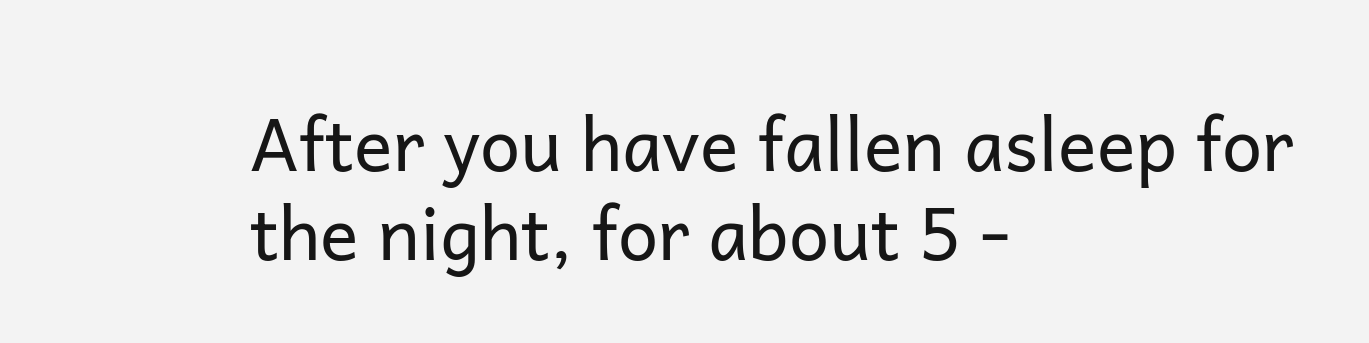After you have fallen asleep for the night, for about 5 -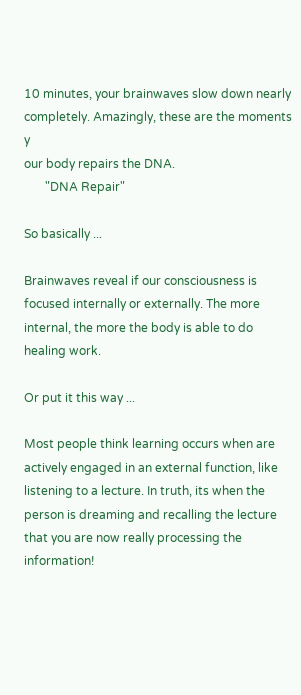10 minutes, your brainwaves slow down nearly completely. Amazingly, these are the moments y
our body repairs the DNA.
       "DNA Repair"

So basically ...

Brainwaves reveal if our consciousness is focused internally or externally. The more internal, the more the body is able to do healing work.

Or put it this way ...

Most people think learning occurs when are actively engaged in an external function, like listening to a lecture. In truth, its when the person is dreaming and recalling the lecture that you are now really processing the information!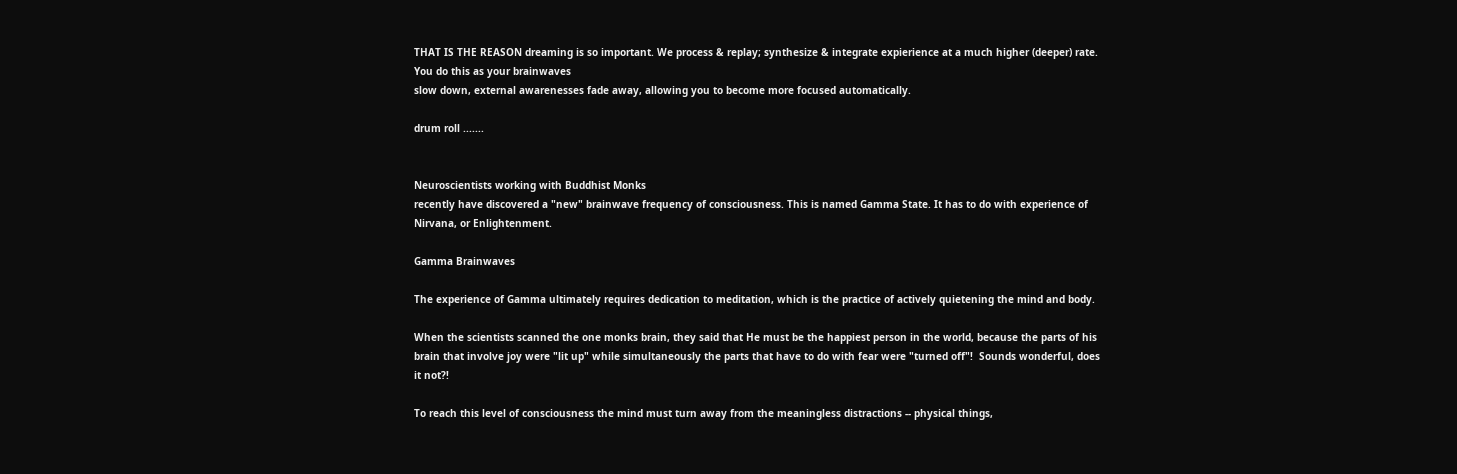THAT IS THE REASON dreaming is so important. We process & replay; synthesize & integrate expierience at a much higher (deeper) rate. You do this as your brainwaves
slow down, external awarenesses fade away, allowing you to become more focused automatically.

drum roll .......


Neuroscientists working with Buddhist Monks
recently have discovered a "new" brainwave frequency of consciousness. This is named Gamma State. It has to do with experience of Nirvana, or Enlightenment.

Gamma Brainwaves

The experience of Gamma ultimately requires dedication to meditation, which is the practice of actively quietening the mind and body.

When the scientists scanned the one monks brain, they said that He must be the happiest person in the world, because the parts of his brain that involve joy were "lit up" while simultaneously the parts that have to do with fear were "turned off"!  Sounds wonderful, does it not?!

To reach this level of consciousness the mind must turn away from the meaningless distractions -- physical things,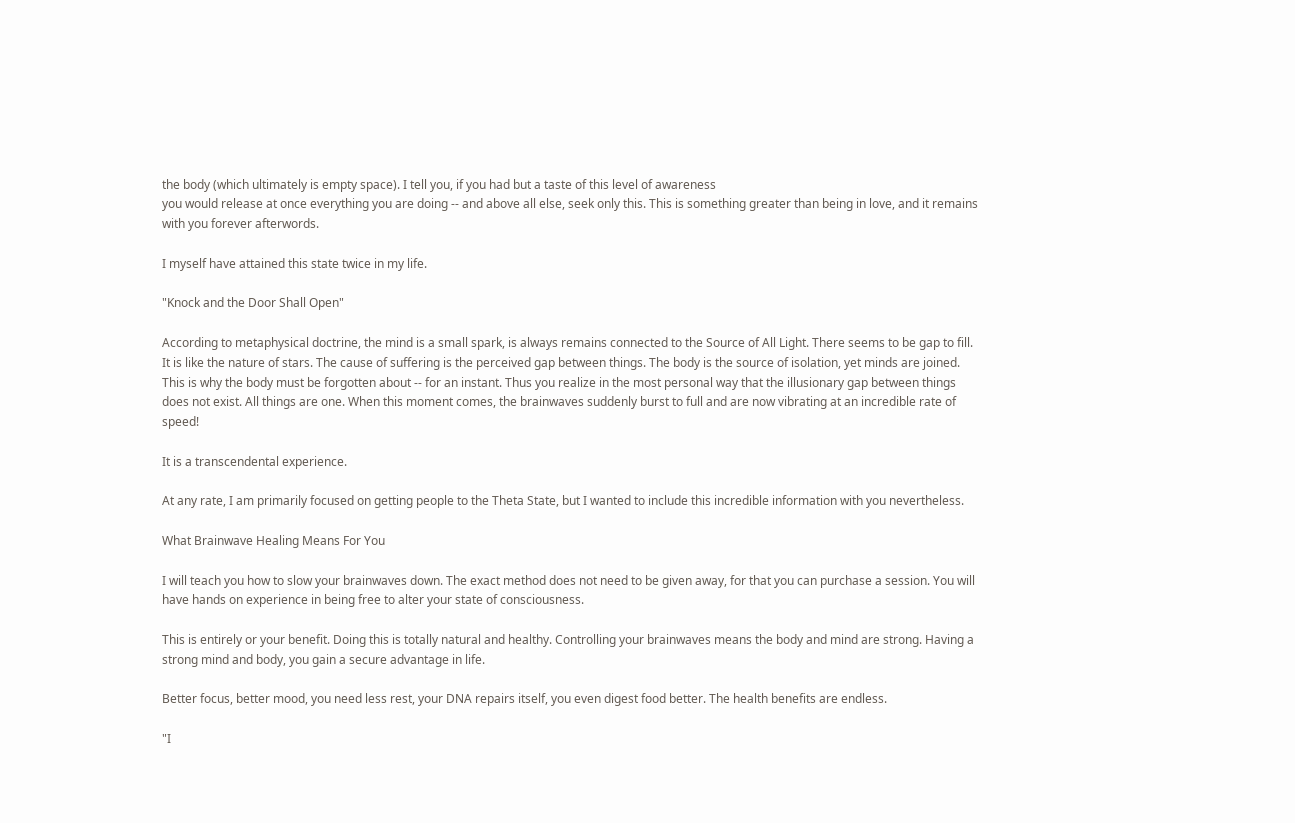the body (which ultimately is empty space). I tell you, if you had but a taste of this level of awareness
you would release at once everything you are doing -- and above all else, seek only this. This is something greater than being in love, and it remains with you forever afterwords.

I myself have attained this state twice in my life.

"Knock and the Door Shall Open"

According to metaphysical doctrine, the mind is a small spark, is always remains connected to the Source of All Light. There seems to be gap to fill. It is like the nature of stars. The cause of suffering is the perceived gap between things. The body is the source of isolation, yet minds are joined. This is why the body must be forgotten about -- for an instant. Thus you realize in the most personal way that the illusionary gap between things does not exist. All things are one. When this moment comes, the brainwaves suddenly burst to full and are now vibrating at an incredible rate of speed!

It is a transcendental experience.

At any rate, I am primarily focused on getting people to the Theta State, but I wanted to include this incredible information with you nevertheless.

What Brainwave Healing Means For You

I will teach you how to slow your brainwaves down. The exact method does not need to be given away, for that you can purchase a session. You will have hands on experience in being free to alter your state of consciousness.

This is entirely or your benefit. Doing this is totally natural and healthy. Controlling your brainwaves means the body and mind are strong. Having a strong mind and body, you gain a secure advantage in life.

Better focus, better mood, you need less rest, your DNA repairs itself, you even digest food better. The health benefits are endless.

"I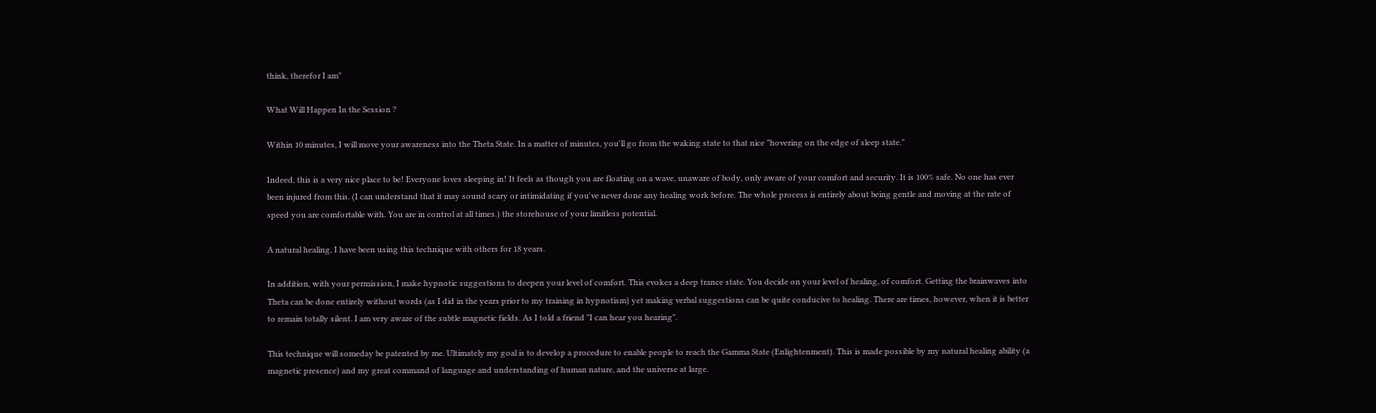think, therefor I am"

What Will Happen In the Session ?

Within 10 minutes, I will move your awareness into the Theta State. In a matter of minutes, you'll go from the waking state to that nice "hovering on the edge of sleep state."

Indeed, this is a very nice place to be! Everyone loves sleeping in! It feels as though you are floating on a wave, unaware of body, only aware of your comfort and security. It is 100% safe. No one has ever been injured from this. (I can understand that it may sound scary or intimidating if you've never done any healing work before. The whole process is entirely about being gentle and moving at the rate of speed you are comfortable with. You are in control at all times.) the storehouse of your limitless potential.

A natural healing, I have been using this technique with others for 18 years.

In addition, with your permission, I make hypnotic suggestions to deepen your level of comfort. This evokes a deep trance state. You decide on your level of healing, of comfort. Getting the brainwaves into Theta can be done entirely without words (as I did in the years prior to my training in hypnotism) yet making verbal suggestions can be quite conducive to healing. There are times, however, when it is better to remain totally silent. I am very aware of the subtle magnetic fields. As I told a friend "I can hear you hearing".

This technique will someday be patented by me. Ultimately my goal is to develop a procedure to enable people to reach the Gamma State (Enlightenment). This is made possible by my natural healing ability (a magnetic presence) and my great command of language and understanding of human nature, and the universe at large.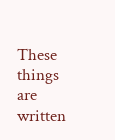These things are written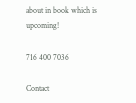about in book which is upcoming!

716 400 7036

Contact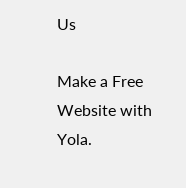Us

Make a Free Website with Yola.